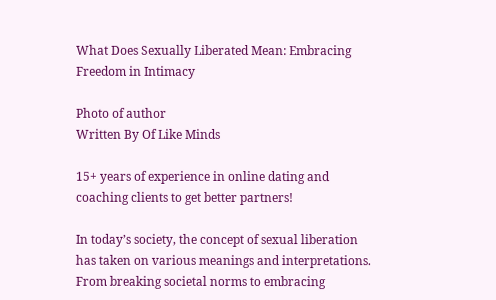What Does Sexually Liberated Mean: Embracing Freedom in Intimacy

Photo of author
Written By Of Like Minds

15+ years of experience in online dating and coaching clients to get better partners!

In today’s society, the concept of sexual liberation has taken on various meanings and interpretations. From breaking societal norms to embracing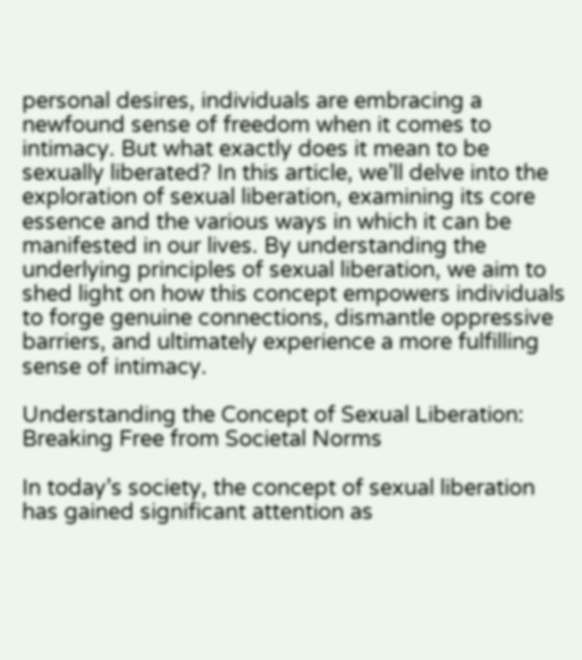personal desires, individuals are embracing a newfound sense of freedom when it comes to intimacy. But what exactly does it mean to be sexually liberated? In this article, we’ll delve into the exploration of sexual liberation, examining its core essence and the various ways in which it can be manifested in our lives. By understanding the underlying principles of sexual liberation, we aim to shed light on how this concept empowers individuals to forge genuine connections, dismantle oppressive barriers, and ultimately experience a more fulfilling sense of intimacy.

Understanding the Concept of Sexual Liberation: Breaking Free from Societal Norms

In today’s society, the concept of sexual liberation has gained significant attention as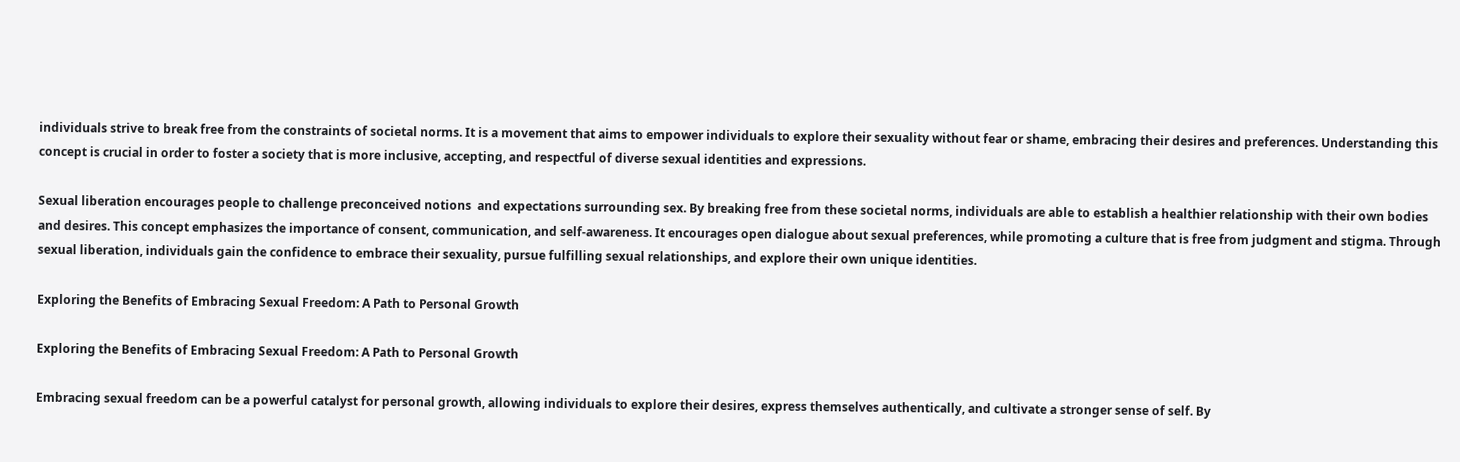individuals strive to break free from the constraints of societal norms. It is a movement that aims to empower individuals to explore their sexuality without fear or shame, embracing their desires and preferences. Understanding this concept is crucial in order to foster a society that is more inclusive, accepting, and respectful of diverse sexual identities and expressions.

Sexual liberation encourages people to challenge preconceived notions  and expectations surrounding sex. By breaking free from these societal norms, individuals are able to establish a healthier relationship with their own bodies and desires. This concept emphasizes the importance of consent, communication, and self-awareness. It encourages open dialogue about sexual preferences, while promoting a culture that is free from judgment and stigma. Through sexual liberation, individuals gain the confidence to embrace their sexuality, pursue fulfilling sexual relationships, and explore their own unique identities.

Exploring the Benefits of Embracing Sexual Freedom: A Path to Personal Growth

Exploring the Benefits of Embracing Sexual Freedom: A Path to Personal Growth

Embracing sexual freedom can be a powerful catalyst for personal growth, allowing individuals to explore their desires, express themselves authentically, and cultivate a stronger sense of self. By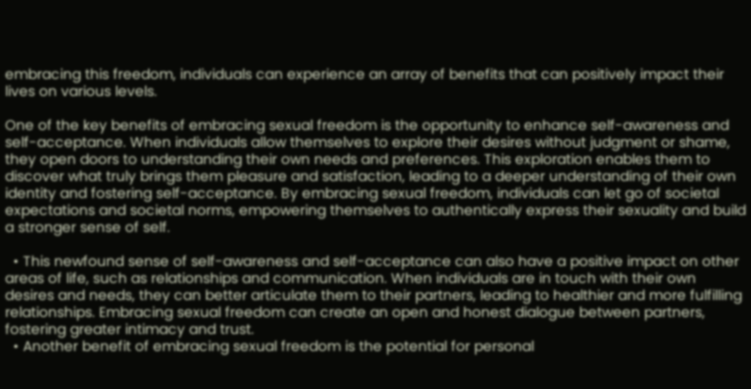embracing this freedom, individuals can experience an array of benefits that can positively impact their lives on various levels.

One of the key benefits of embracing sexual freedom is the opportunity to enhance self-awareness and self-acceptance. When individuals allow themselves to explore their desires without judgment or shame, they open doors to understanding their own needs and preferences. This exploration enables them to discover what truly brings them pleasure and satisfaction, leading to a deeper understanding of their own identity and fostering self-acceptance. By embracing sexual freedom, individuals can let go of societal expectations and societal norms, empowering themselves to authentically express their sexuality and build a stronger sense of self.

  • This newfound sense of self-awareness and self-acceptance can also have a positive impact on other areas of life, such as relationships and communication. When individuals are in touch with their own desires and needs, they can better articulate them to their partners, leading to healthier and more fulfilling relationships. Embracing sexual freedom can create an open and honest dialogue between partners, fostering greater intimacy and trust.
  • Another benefit of embracing sexual freedom is the potential for personal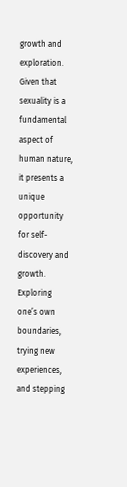growth and exploration. Given that sexuality is a fundamental aspect of human nature, it presents a unique opportunity for self-discovery and growth. Exploring one’s own boundaries, trying new experiences, and stepping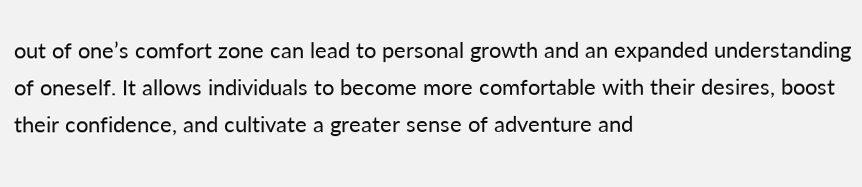out of one’s comfort zone can lead to personal growth and an expanded understanding of oneself. It allows individuals to become more comfortable with their desires, boost their confidence, and cultivate a greater sense of adventure and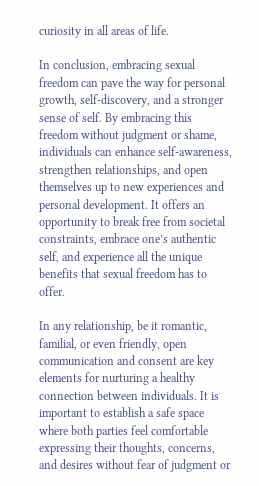curiosity in all areas of life.

In conclusion, embracing sexual freedom can pave the way for personal growth, self-discovery, and a stronger sense of self. By embracing this freedom without judgment or shame, individuals can enhance self-awareness, strengthen relationships, and open themselves up to new experiences and personal development. It offers an opportunity to break free from societal constraints, embrace one’s authentic self, and experience all the unique benefits that sexual freedom has to offer.

In any relationship, be it romantic, familial, or even friendly, open communication and consent are key elements for nurturing a healthy connection between individuals. It is important to establish a safe space where both parties feel comfortable expressing their thoughts, concerns, and desires without fear of judgment or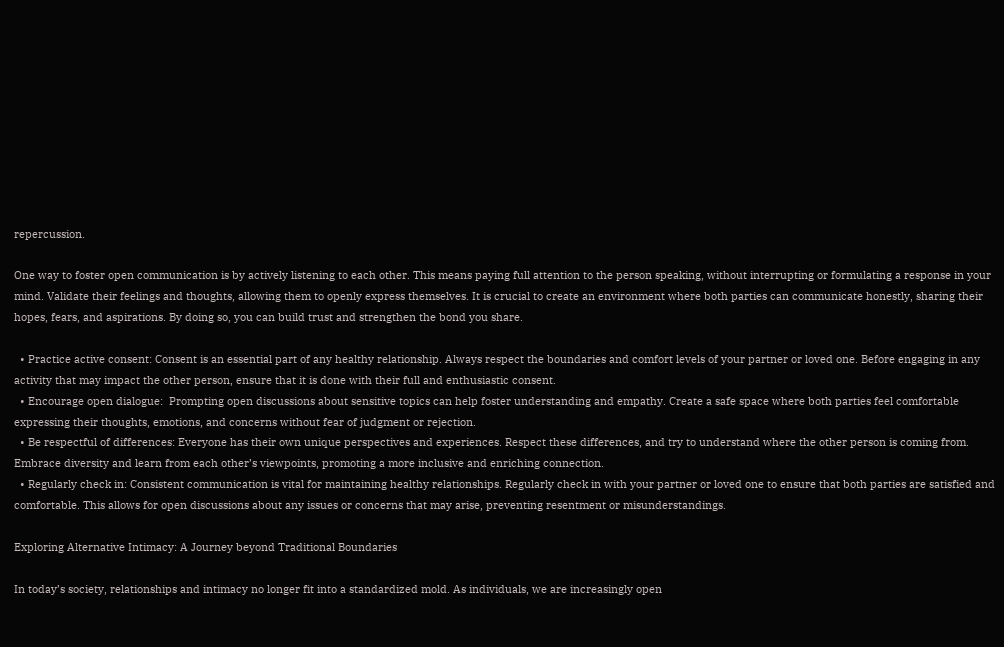repercussion.

One way to foster open communication is by actively listening to each other. This means paying full attention to the person speaking, without interrupting or formulating a response in your mind. Validate their feelings and thoughts, allowing them to openly express themselves. It is crucial to create an environment where both parties can communicate honestly, sharing their hopes, fears, and aspirations. By doing so, you can build trust and strengthen the bond you share.

  • Practice active consent: Consent is an essential part of any healthy relationship. Always respect the boundaries and comfort levels of your partner or loved one. Before engaging in any activity that may impact the other person, ensure that it is done with their full and enthusiastic consent.
  • Encourage open dialogue:  Prompting open discussions about sensitive topics can help foster understanding and empathy. Create a safe space where both parties feel comfortable expressing their thoughts, emotions, and concerns without fear of judgment or rejection.
  • Be respectful of differences: Everyone has their own unique perspectives and experiences. Respect these differences, and try to understand where the other person is coming from. Embrace diversity and learn from each other’s viewpoints, promoting a more inclusive and enriching connection.
  • Regularly check in: Consistent communication is vital for maintaining healthy relationships. Regularly check in with your partner or loved one to ensure that both parties are satisfied and comfortable. This allows for open discussions about any issues or concerns that may arise, preventing resentment or misunderstandings.

Exploring Alternative Intimacy: A Journey beyond Traditional Boundaries

In today’s society, relationships and intimacy no longer fit into a standardized mold. As individuals, we are increasingly open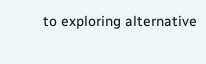to exploring alternative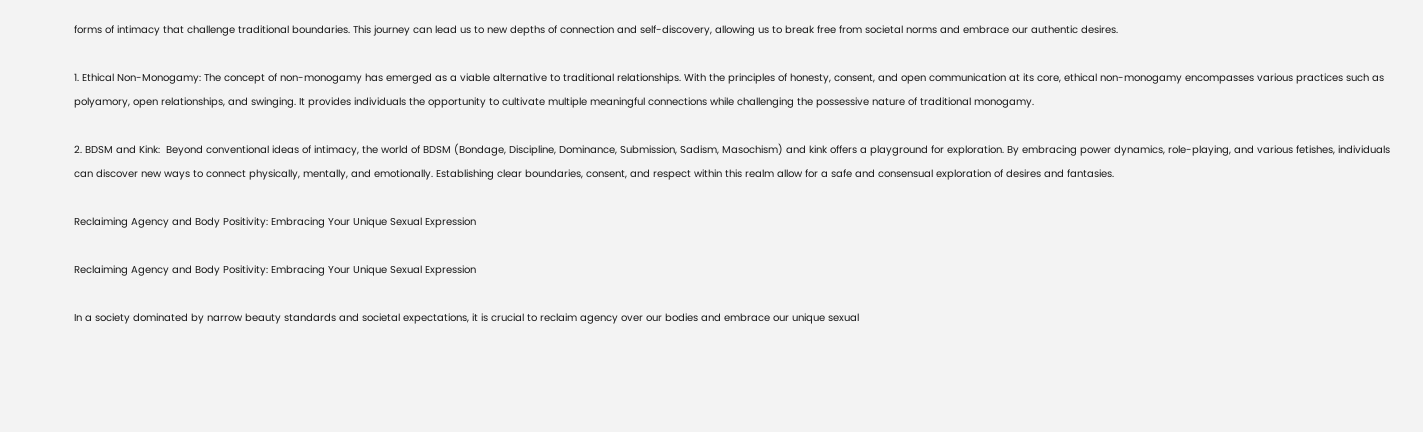forms of intimacy that challenge traditional boundaries. This journey can lead us to new depths of connection and self-discovery, allowing us to break free from societal norms and embrace our authentic desires.

1. Ethical Non-Monogamy: The concept of non-monogamy has emerged as a viable alternative to traditional relationships. With the principles of honesty, consent, and open communication at its core, ethical non-monogamy encompasses various practices such as polyamory, open relationships, and swinging. It provides individuals the opportunity to cultivate multiple meaningful connections while challenging the possessive nature of traditional monogamy.

2. BDSM and Kink:  Beyond conventional ideas of intimacy, the world of BDSM (Bondage, Discipline, Dominance, Submission, Sadism, Masochism) and kink offers a playground for exploration. By embracing power dynamics, role-playing, and various fetishes, individuals can discover new ways to connect physically, mentally, and emotionally. Establishing clear boundaries, consent, and respect within this realm allow for a safe and consensual exploration of desires and fantasies.

Reclaiming Agency and Body Positivity: Embracing Your Unique Sexual Expression

Reclaiming Agency and Body Positivity: Embracing Your Unique Sexual Expression

In a society dominated by narrow beauty standards and societal expectations, it is crucial to reclaim agency over our bodies and embrace our unique sexual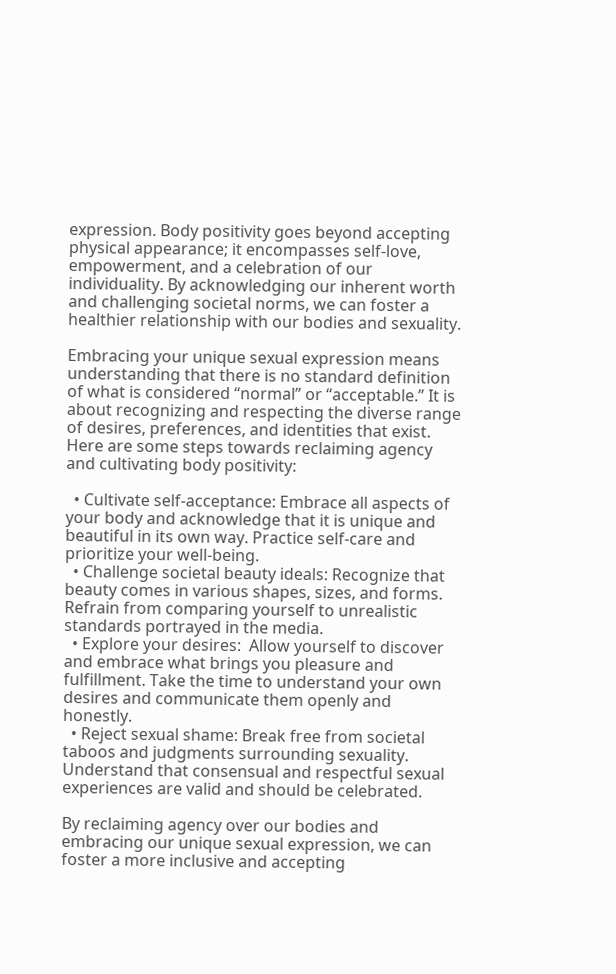expression. Body positivity goes beyond accepting physical appearance; it encompasses self-love, empowerment, and a celebration of our individuality. By acknowledging our inherent worth and challenging societal norms, we can foster a healthier relationship with our bodies and sexuality.

Embracing your unique sexual expression means understanding that there is no standard definition of what is considered “normal” or “acceptable.” It is about recognizing and respecting the diverse range of desires, preferences, and identities that exist. Here are some steps towards reclaiming agency and cultivating body positivity:

  • Cultivate self-acceptance: Embrace all aspects of your body and acknowledge that it is unique and beautiful in its own way. Practice self-care and prioritize your well-being.
  • Challenge societal beauty ideals: Recognize that beauty comes in various shapes, sizes, and forms. Refrain from comparing yourself to unrealistic standards portrayed in the media.
  • Explore your desires:  Allow yourself to discover and embrace what brings you pleasure and fulfillment. Take the time to understand your own desires and communicate them openly and honestly.
  • Reject sexual shame: Break free from societal taboos and judgments surrounding sexuality. Understand that consensual and respectful sexual experiences are valid and should be celebrated.

By reclaiming agency over our bodies and embracing our unique sexual expression, we can foster a more inclusive and accepting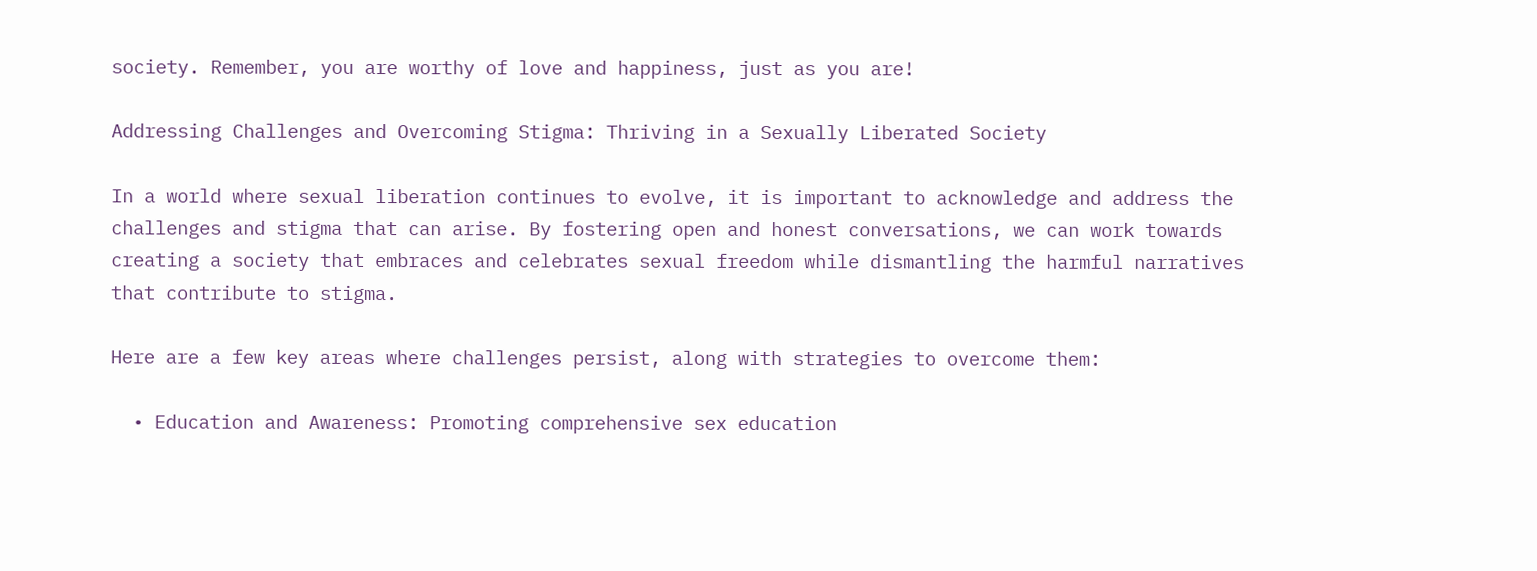society. Remember, you are worthy of love and happiness, just as you are!

Addressing Challenges and Overcoming Stigma: Thriving in a Sexually Liberated Society

In a world where sexual liberation continues to evolve, it is important to acknowledge and address the challenges and stigma that can arise. By fostering open and honest conversations, we can work towards creating a society that embraces and celebrates sexual freedom while dismantling the harmful narratives that contribute to stigma.

Here are a few key areas where challenges persist, along with strategies to overcome them:

  • Education and Awareness: Promoting comprehensive sex education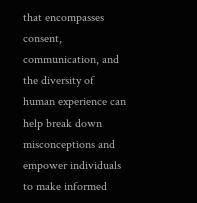that encompasses consent, communication, and the diversity of human experience can help break down misconceptions and empower individuals to make informed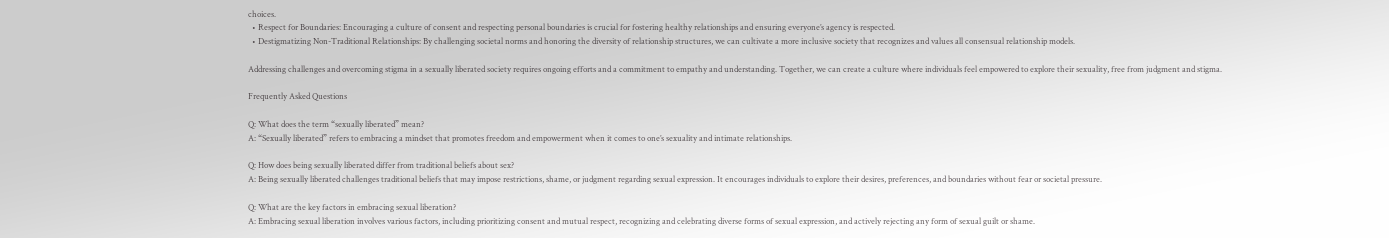choices.
  • Respect for Boundaries: Encouraging a culture of consent and respecting personal boundaries is crucial for fostering healthy relationships and ensuring everyone’s agency is respected.
  • Destigmatizing Non-Traditional Relationships: By challenging societal norms and honoring the diversity of relationship structures, we can cultivate a more inclusive society that recognizes and values all consensual relationship models.

Addressing challenges and overcoming stigma in a sexually liberated society requires ongoing efforts and a commitment to empathy and understanding. Together, we can create a culture where individuals feel empowered to explore their sexuality, free from judgment and stigma.

Frequently Asked Questions

Q: What does the term “sexually liberated” mean?
A: “Sexually liberated” refers to embracing a mindset that promotes freedom and empowerment when it comes to one’s sexuality and intimate relationships.

Q: How does being sexually liberated differ from traditional beliefs about sex?
A: Being sexually liberated challenges traditional beliefs that may impose restrictions, shame, or judgment regarding sexual expression. It encourages individuals to explore their desires, preferences, and boundaries without fear or societal pressure.

Q: What are the key factors in embracing sexual liberation?
A: Embracing sexual liberation involves various factors, including prioritizing consent and mutual respect, recognizing and celebrating diverse forms of sexual expression, and actively rejecting any form of sexual guilt or shame.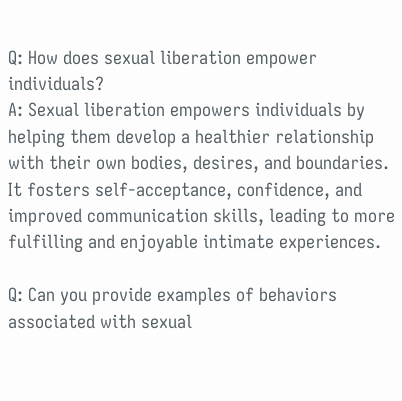Q: How does sexual liberation empower individuals?
A: Sexual liberation empowers individuals by helping them develop a healthier relationship with their own bodies, desires, and boundaries. It fosters self-acceptance, confidence, and improved communication skills, leading to more fulfilling and enjoyable intimate experiences.

Q: Can you provide examples of behaviors associated with sexual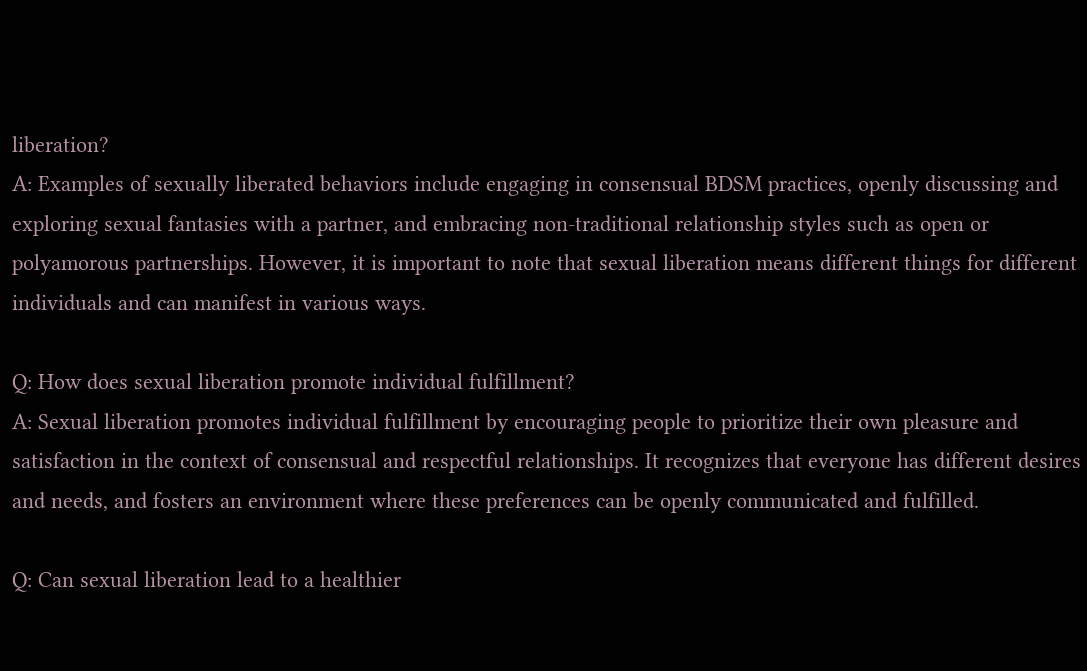liberation?
A: Examples of sexually liberated behaviors include engaging in consensual BDSM practices, openly discussing and exploring sexual fantasies with a partner, and embracing non-traditional relationship styles such as open or polyamorous partnerships. However, it is important to note that sexual liberation means different things for different individuals and can manifest in various ways.

Q: How does sexual liberation promote individual fulfillment?
A: Sexual liberation promotes individual fulfillment by encouraging people to prioritize their own pleasure and satisfaction in the context of consensual and respectful relationships. It recognizes that everyone has different desires and needs, and fosters an environment where these preferences can be openly communicated and fulfilled.

Q: Can sexual liberation lead to a healthier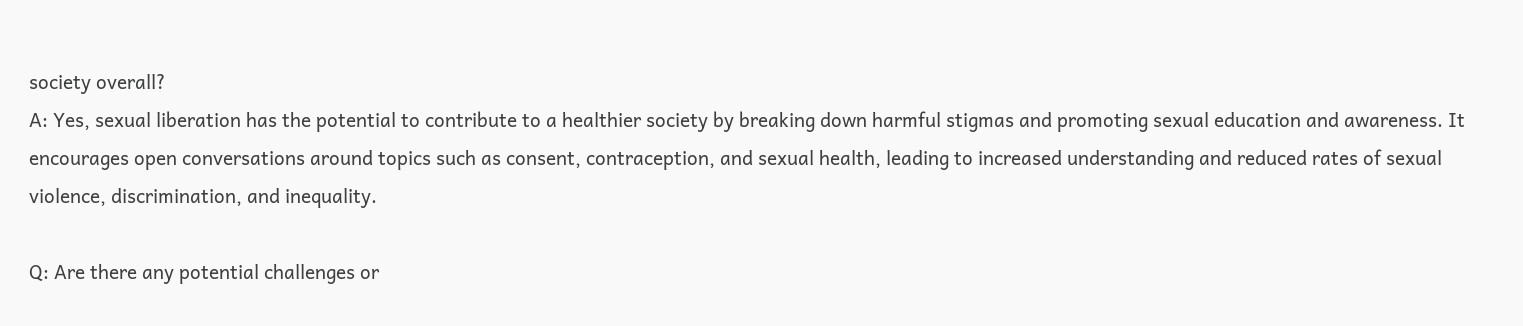society overall?
A: Yes, sexual liberation has the potential to contribute to a healthier society by breaking down harmful stigmas and promoting sexual education and awareness. It encourages open conversations around topics such as consent, contraception, and sexual health, leading to increased understanding and reduced rates of sexual violence, discrimination, and inequality.

Q: Are there any potential challenges or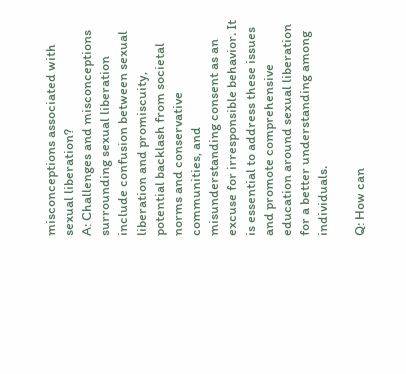misconceptions associated with sexual liberation?
A: Challenges and misconceptions surrounding sexual liberation include confusion between sexual liberation and promiscuity, potential backlash from societal norms and conservative communities, and misunderstanding consent as an excuse for irresponsible behavior. It is essential to address these issues and promote comprehensive education around sexual liberation for a better understanding among individuals.

Q: How can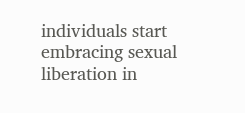individuals start embracing sexual liberation in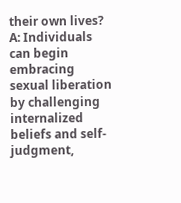their own lives?
A: Individuals can begin embracing sexual liberation by challenging internalized beliefs and self-judgment,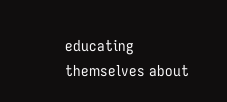educating themselves about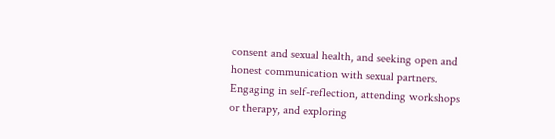consent and sexual health, and seeking open and honest communication with sexual partners. Engaging in self-reflection, attending workshops or therapy, and exploring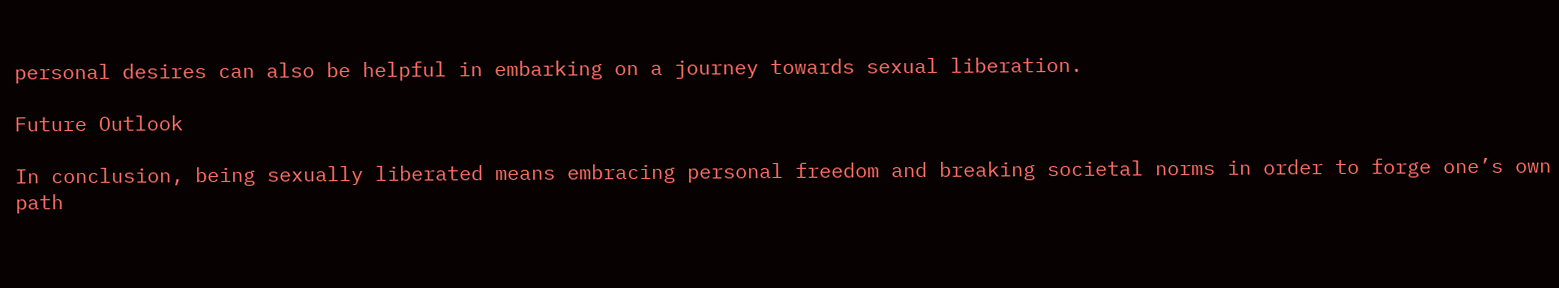personal desires can also be helpful in embarking on a journey towards sexual liberation.

Future Outlook

In conclusion, being sexually liberated means embracing personal freedom and breaking societal norms in order to forge one’s own path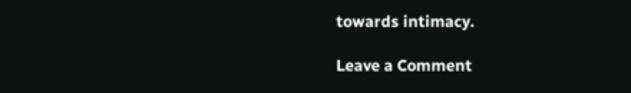towards intimacy.

Leave a Comment